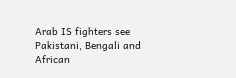Arab IS fighters see Pakistani, Bengali and African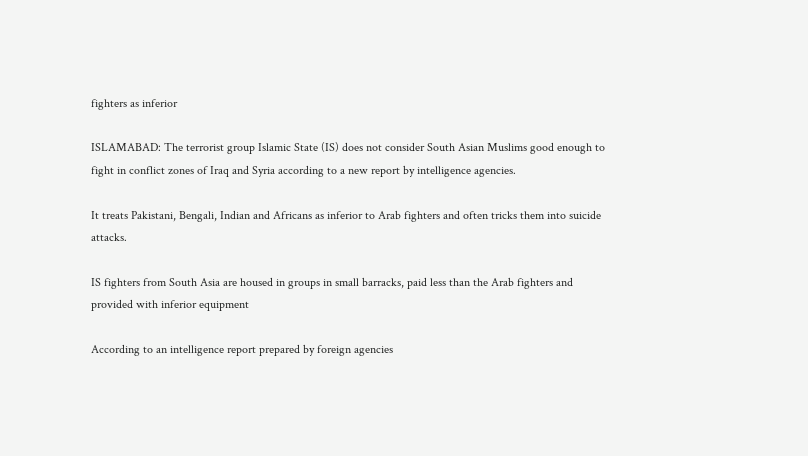fighters as inferior

ISLAMABAD: The terrorist group Islamic State (IS) does not consider South Asian Muslims good enough to fight in conflict zones of Iraq and Syria according to a new report by intelligence agencies.

It treats Pakistani, Bengali, Indian and Africans as inferior to Arab fighters and often tricks them into suicide attacks.

IS fighters from South Asia are housed in groups in small barracks, paid less than the Arab fighters and provided with inferior equipment

According to an intelligence report prepared by foreign agencies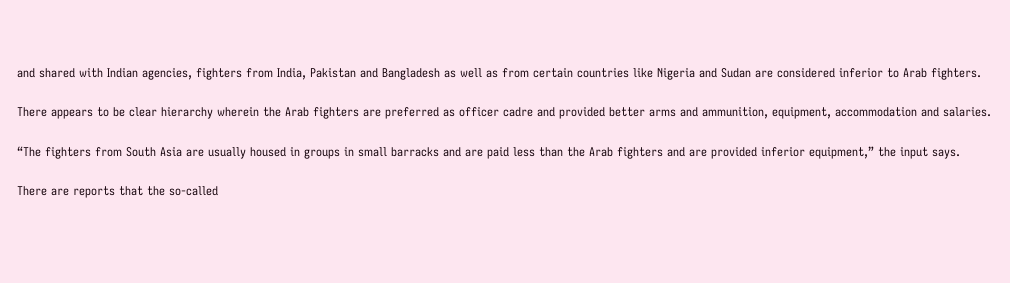and shared with Indian agencies, fighters from India, Pakistan and Bangladesh as well as from certain countries like Nigeria and Sudan are considered inferior to Arab fighters.

There appears to be clear hierarchy wherein the Arab fighters are preferred as officer cadre and provided better arms and ammunition, equipment, accommodation and salaries.

“The fighters from South Asia are usually housed in groups in small barracks and are paid less than the Arab fighters and are provided inferior equipment,” the input says.

There are reports that the so-called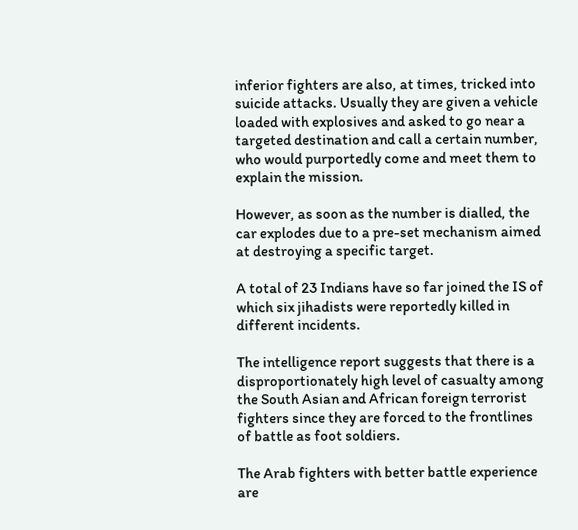inferior fighters are also, at times, tricked into suicide attacks. Usually they are given a vehicle loaded with explosives and asked to go near a targeted destination and call a certain number, who would purportedly come and meet them to explain the mission.

However, as soon as the number is dialled, the car explodes due to a pre-set mechanism aimed at destroying a specific target.

A total of 23 Indians have so far joined the IS of which six jihadists were reportedly killed in different incidents.

The intelligence report suggests that there is a disproportionately high level of casualty among the South Asian and African foreign terrorist fighters since they are forced to the frontlines of battle as foot soldiers.

The Arab fighters with better battle experience are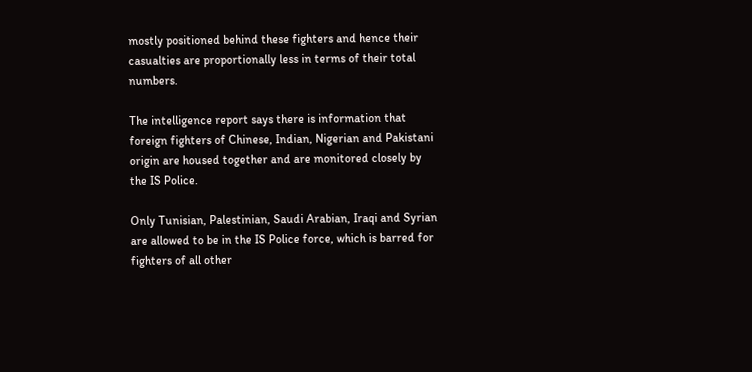mostly positioned behind these fighters and hence their casualties are proportionally less in terms of their total numbers.

The intelligence report says there is information that foreign fighters of Chinese, Indian, Nigerian and Pakistani origin are housed together and are monitored closely by the IS Police.

Only Tunisian, Palestinian, Saudi Arabian, Iraqi and Syrian are allowed to be in the IS Police force, which is barred for fighters of all other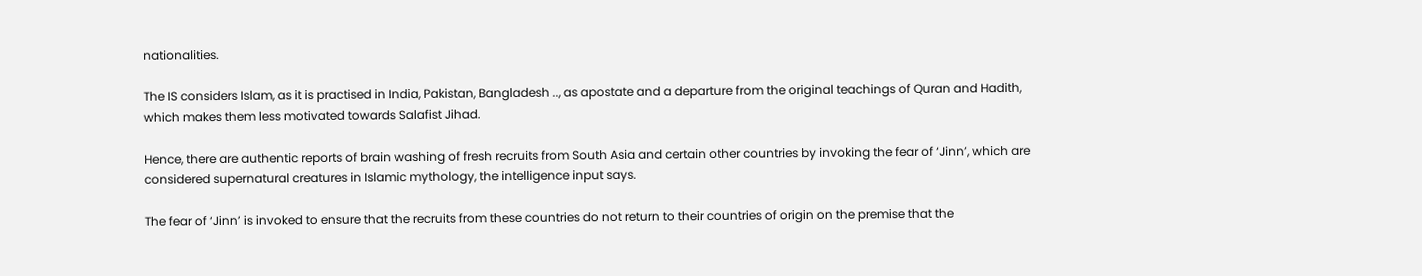nationalities.

The IS considers Islam, as it is practised in India, Pakistan, Bangladesh .., as apostate and a departure from the original teachings of Quran and Hadith, which makes them less motivated towards Salafist Jihad.

Hence, there are authentic reports of brain washing of fresh recruits from South Asia and certain other countries by invoking the fear of ‘Jinn’, which are considered supernatural creatures in Islamic mythology, the intelligence input says.

The fear of ‘Jinn’ is invoked to ensure that the recruits from these countries do not return to their countries of origin on the premise that the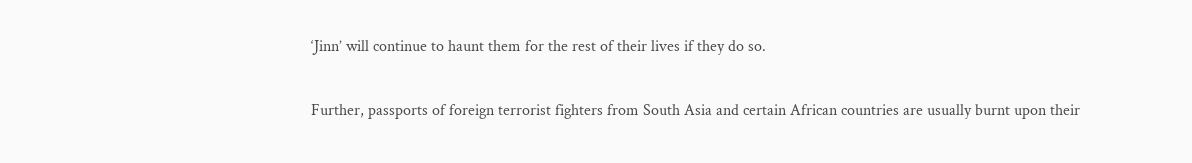‘Jinn’ will continue to haunt them for the rest of their lives if they do so.

Further, passports of foreign terrorist fighters from South Asia and certain African countries are usually burnt upon their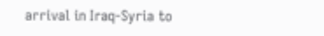arrival in Iraq-Syria to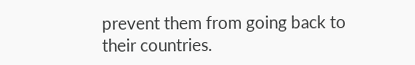prevent them from going back to their countries.